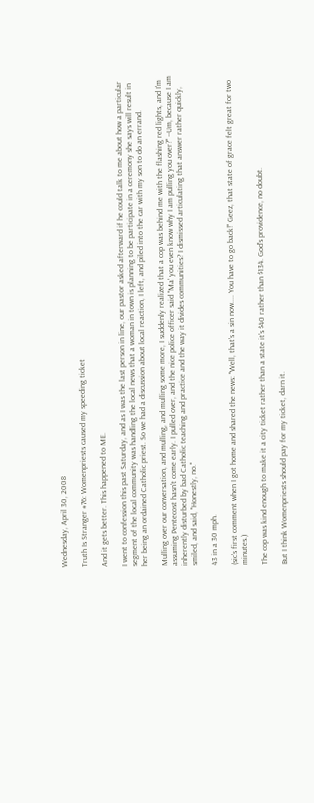Wednesday, April 30, 2008

Truth Is Stranger #76: Womenpriests caused my speeding ticket

And it gets better. This happened to ME.

I went to confession this past Saturday, and as I was the last person in line, our pastor asked afterward if he could talk to me about how a particular segment of the local community was handling the local news that a woman in town is planning to be participate in a ceremony she says will result in her being an ordained Catholic priest. So we had a discussion about local reaction, I left, and piled into the car with my son to do an errand.

Mulling over our conversation, and mulling, and mulling some more, I suddenly realized that a cop was behind me with the flashing red lights, and I'm assuming Pentecost hasn't come early. I pulled over, and the nice police officer said "Ma' you even know why I am pulling you over?" --Um, because I am inherently disturbed by bad Catholic teaching and practice and the way it divides communities? I dismissed articulating that answer rather quickly, smiled, and said, "Honestly, no."

43 in a 30 mph.

(sic's first comment when I got home and shared the news: "Well, that's a sin now.... You have to go back!" Geez, that state of grace felt great for two minutes.)

The cop was kind enough to make it a city ticket rather than a state it's $40 rather than $134. God's providence, no doubt.

But I think Womenpriests should pay for my ticket, darn it.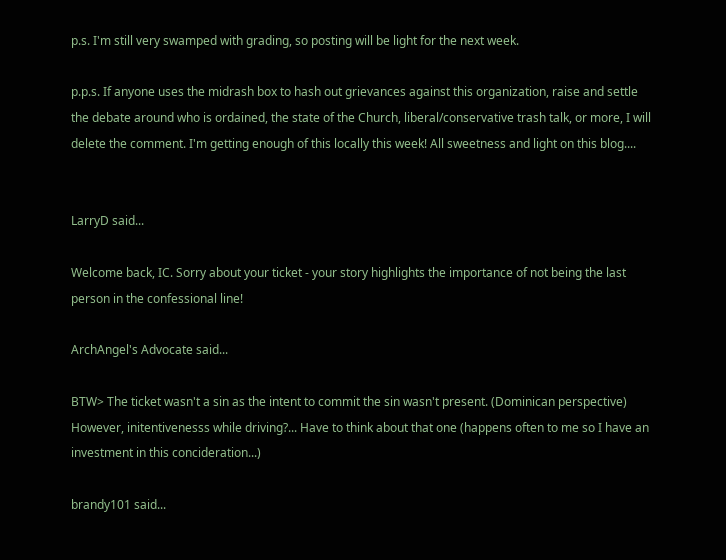p.s. I'm still very swamped with grading, so posting will be light for the next week.

p.p.s. If anyone uses the midrash box to hash out grievances against this organization, raise and settle the debate around who is ordained, the state of the Church, liberal/conservative trash talk, or more, I will delete the comment. I'm getting enough of this locally this week! All sweetness and light on this blog....


LarryD said...

Welcome back, IC. Sorry about your ticket - your story highlights the importance of not being the last person in the confessional line!

ArchAngel's Advocate said...

BTW> The ticket wasn't a sin as the intent to commit the sin wasn't present. (Dominican perspective)
However, initentivenesss while driving?... Have to think about that one (happens often to me so I have an investment in this concideration...)

brandy101 said...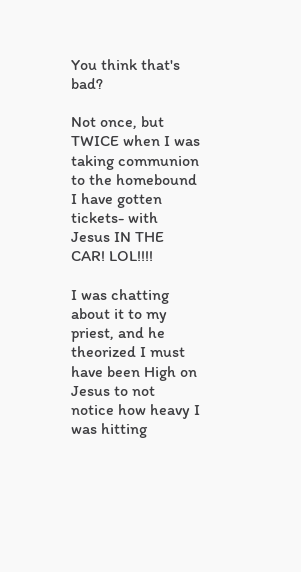You think that's bad?

Not once, but TWICE when I was taking communion to the homebound I have gotten tickets- with Jesus IN THE CAR! LOL!!!!

I was chatting about it to my priest, and he theorized I must have been High on Jesus to not notice how heavy I was hitting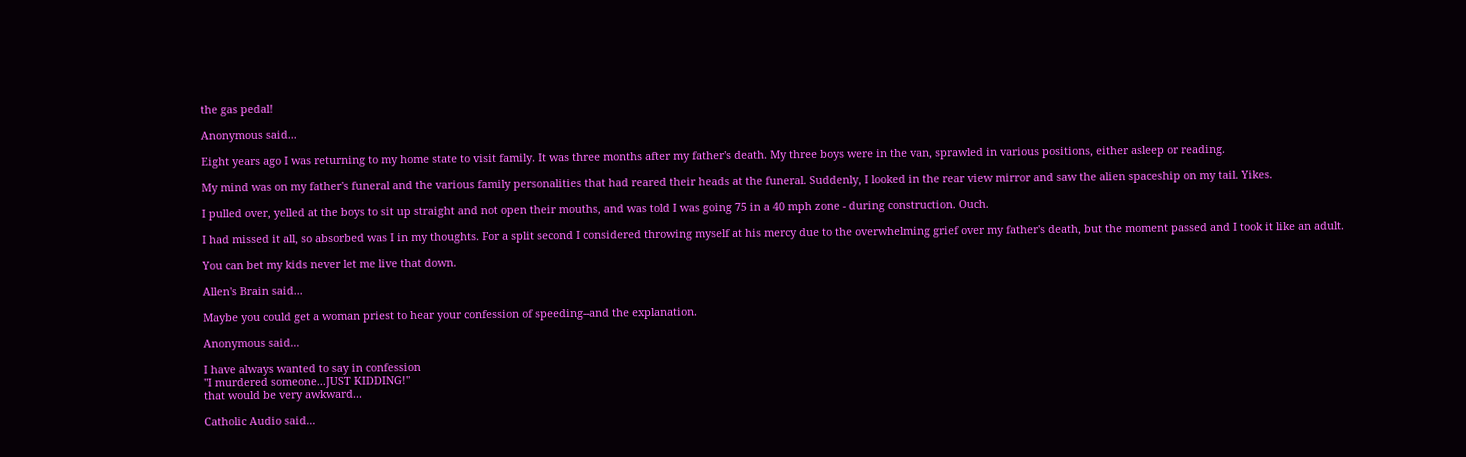the gas pedal!

Anonymous said...

Eight years ago I was returning to my home state to visit family. It was three months after my father's death. My three boys were in the van, sprawled in various positions, either asleep or reading.

My mind was on my father's funeral and the various family personalities that had reared their heads at the funeral. Suddenly, I looked in the rear view mirror and saw the alien spaceship on my tail. Yikes.

I pulled over, yelled at the boys to sit up straight and not open their mouths, and was told I was going 75 in a 40 mph zone - during construction. Ouch.

I had missed it all, so absorbed was I in my thoughts. For a split second I considered throwing myself at his mercy due to the overwhelming grief over my father's death, but the moment passed and I took it like an adult.

You can bet my kids never let me live that down.

Allen's Brain said...

Maybe you could get a woman priest to hear your confession of speeding--and the explanation.

Anonymous said...

I have always wanted to say in confession
"I murdered someone...JUST KIDDING!"
that would be very awkward...

Catholic Audio said...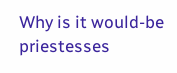Why is it would-be priestesses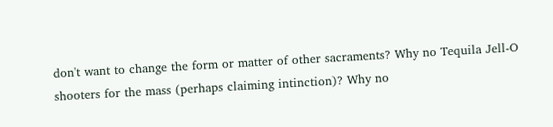don't want to change the form or matter of other sacraments? Why no Tequila Jell-O shooters for the mass (perhaps claiming intinction)? Why no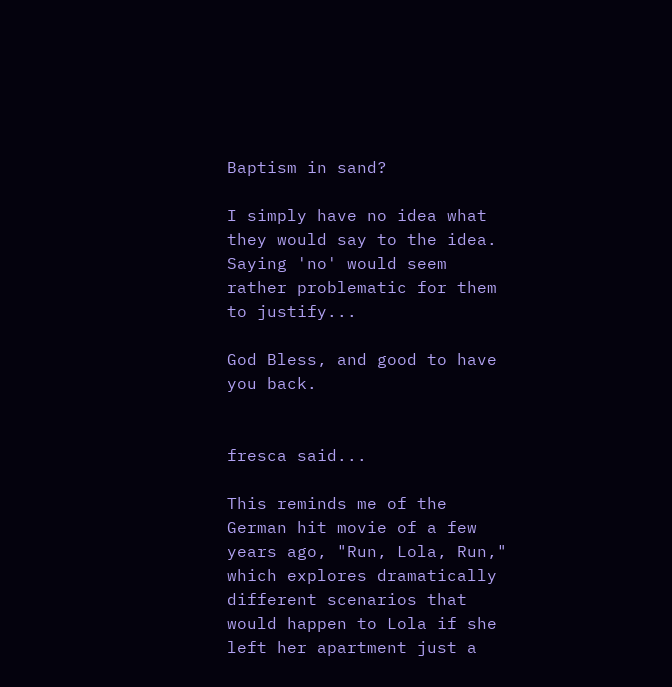Baptism in sand?

I simply have no idea what they would say to the idea. Saying 'no' would seem rather problematic for them to justify...

God Bless, and good to have you back.


fresca said...

This reminds me of the German hit movie of a few years ago, "Run, Lola, Run," which explores dramatically different scenarios that would happen to Lola if she left her apartment just a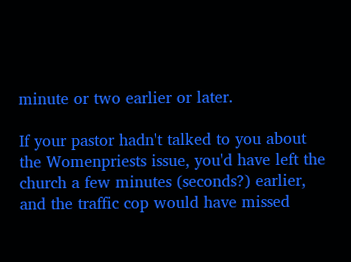minute or two earlier or later.

If your pastor hadn't talked to you about the Womenpriests issue, you'd have left the church a few minutes (seconds?) earlier, and the traffic cop would have missed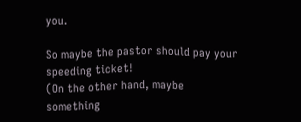you.

So maybe the pastor should pay your speeding ticket!
(On the other hand, maybe something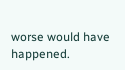worse would have happened.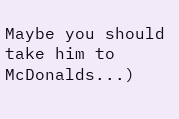Maybe you should take him to McDonalds...)